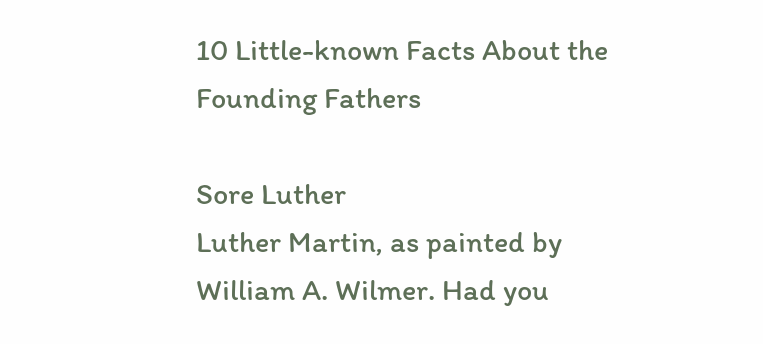10 Little-known Facts About the Founding Fathers

Sore Luther
Luther Martin, as painted by William A. Wilmer. Had you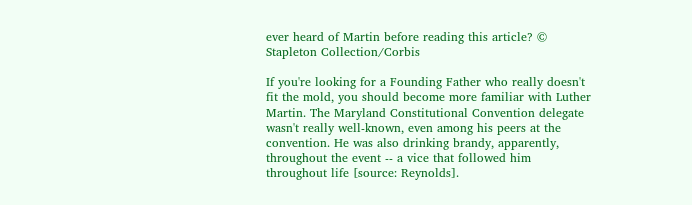ever heard of Martin before reading this article? © Stapleton Collection/Corbis

If you're looking for a Founding Father who really doesn't fit the mold, you should become more familiar with Luther Martin. The Maryland Constitutional Convention delegate wasn't really well-known, even among his peers at the convention. He was also drinking brandy, apparently, throughout the event -- a vice that followed him throughout life [source: Reynolds].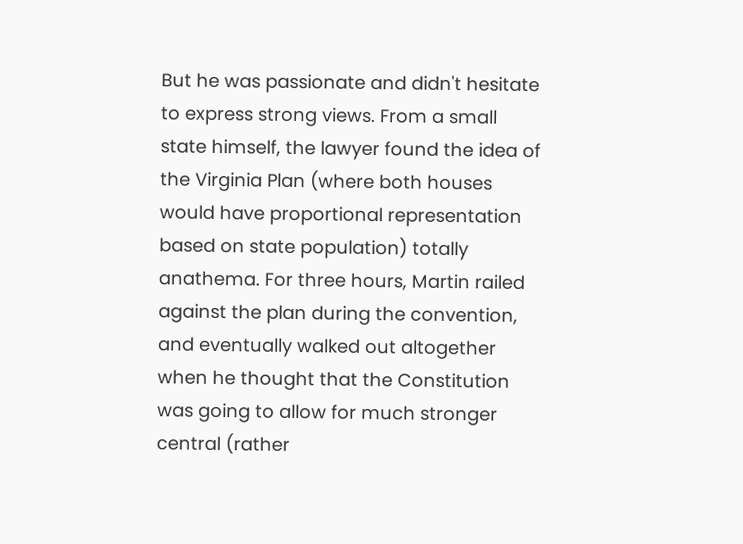But he was passionate and didn't hesitate to express strong views. From a small state himself, the lawyer found the idea of the Virginia Plan (where both houses would have proportional representation based on state population) totally anathema. For three hours, Martin railed against the plan during the convention, and eventually walked out altogether when he thought that the Constitution was going to allow for much stronger central (rather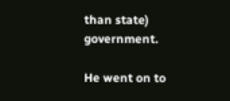than state) government.

He went on to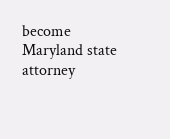become Maryland state attorney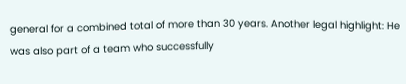general for a combined total of more than 30 years. Another legal highlight: He was also part of a team who successfully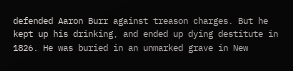defended Aaron Burr against treason charges. But he kept up his drinking, and ended up dying destitute in 1826. He was buried in an unmarked grave in New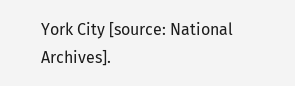York City [source: National Archives].